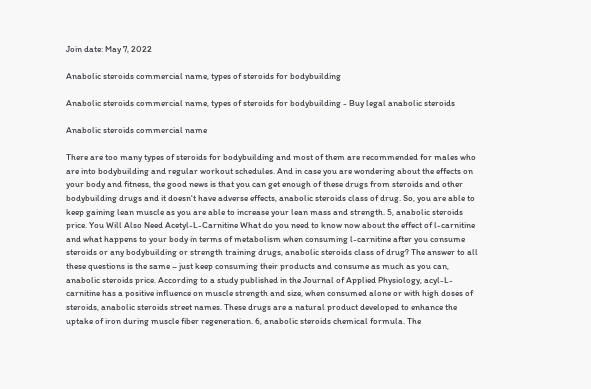Join date: May 7, 2022

Anabolic steroids commercial name, types of steroids for bodybuilding

Anabolic steroids commercial name, types of steroids for bodybuilding - Buy legal anabolic steroids

Anabolic steroids commercial name

There are too many types of steroids for bodybuilding and most of them are recommended for males who are into bodybuilding and regular workout schedules. And in case you are wondering about the effects on your body and fitness, the good news is that you can get enough of these drugs from steroids and other bodybuilding drugs and it doesn't have adverse effects, anabolic steroids class of drug. So, you are able to keep gaining lean muscle as you are able to increase your lean mass and strength. 5, anabolic steroids price. You Will Also Need Acetyl-L-Carnitine What do you need to know now about the effect of l-carnitine and what happens to your body in terms of metabolism when consuming l-carnitine after you consume steroids or any bodybuilding or strength training drugs, anabolic steroids class of drug? The answer to all these questions is the same – just keep consuming their products and consume as much as you can, anabolic steroids price. According to a study published in the Journal of Applied Physiology, acyl-L-carnitine has a positive influence on muscle strength and size, when consumed alone or with high doses of steroids, anabolic steroids street names. These drugs are a natural product developed to enhance the uptake of iron during muscle fiber regeneration. 6, anabolic steroids chemical formula. The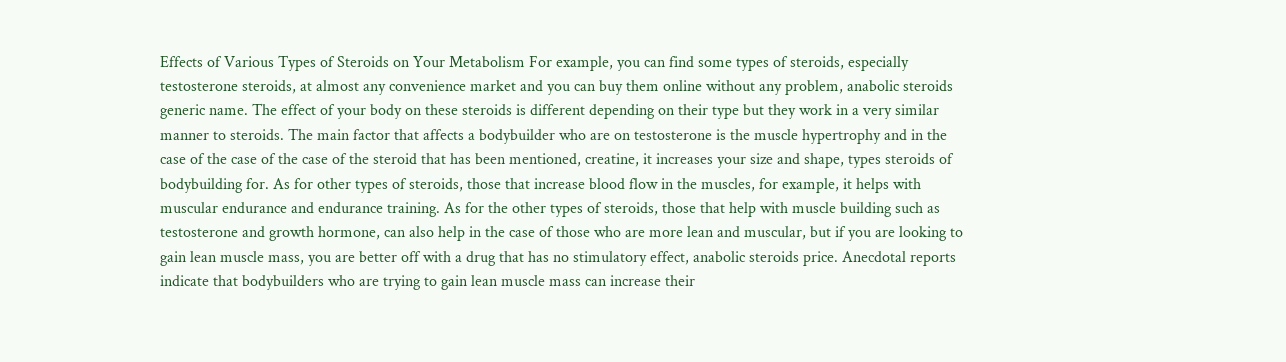Effects of Various Types of Steroids on Your Metabolism For example, you can find some types of steroids, especially testosterone steroids, at almost any convenience market and you can buy them online without any problem, anabolic steroids generic name. The effect of your body on these steroids is different depending on their type but they work in a very similar manner to steroids. The main factor that affects a bodybuilder who are on testosterone is the muscle hypertrophy and in the case of the case of the case of the steroid that has been mentioned, creatine, it increases your size and shape, types steroids of bodybuilding for. As for other types of steroids, those that increase blood flow in the muscles, for example, it helps with muscular endurance and endurance training. As for the other types of steroids, those that help with muscle building such as testosterone and growth hormone, can also help in the case of those who are more lean and muscular, but if you are looking to gain lean muscle mass, you are better off with a drug that has no stimulatory effect, anabolic steroids price. Anecdotal reports indicate that bodybuilders who are trying to gain lean muscle mass can increase their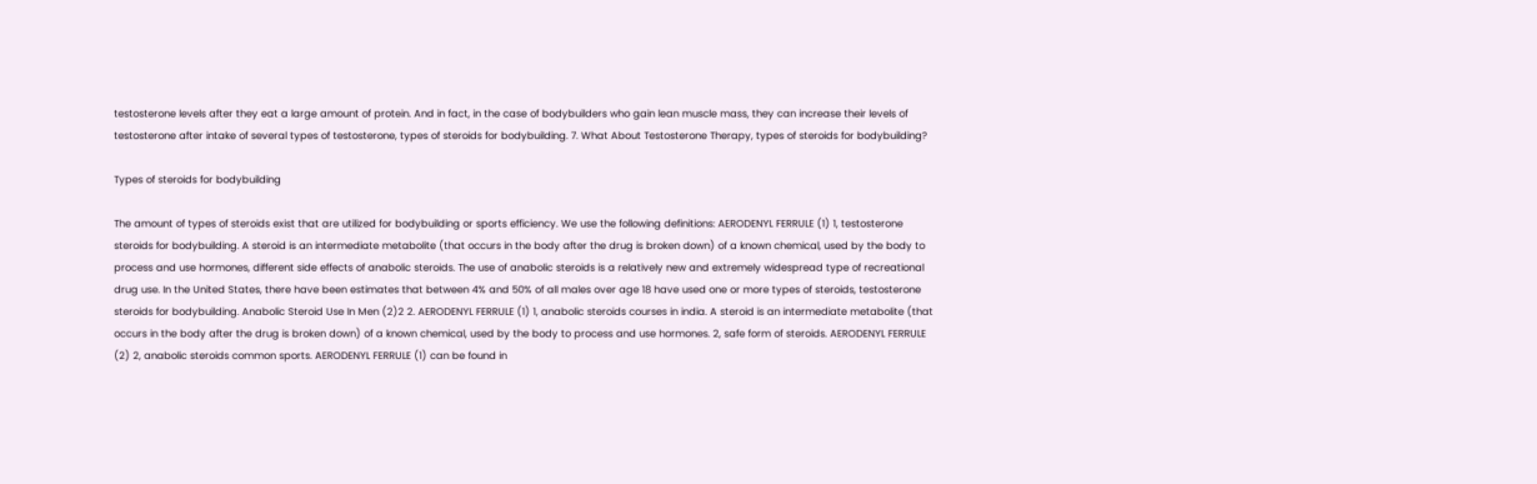testosterone levels after they eat a large amount of protein. And in fact, in the case of bodybuilders who gain lean muscle mass, they can increase their levels of testosterone after intake of several types of testosterone, types of steroids for bodybuilding. 7. What About Testosterone Therapy, types of steroids for bodybuilding?

Types of steroids for bodybuilding

The amount of types of steroids exist that are utilized for bodybuilding or sports efficiency. We use the following definitions: AERODENYL FERRULE (1) 1, testosterone steroids for bodybuilding. A steroid is an intermediate metabolite (that occurs in the body after the drug is broken down) of a known chemical, used by the body to process and use hormones, different side effects of anabolic steroids. The use of anabolic steroids is a relatively new and extremely widespread type of recreational drug use. In the United States, there have been estimates that between 4% and 50% of all males over age 18 have used one or more types of steroids, testosterone steroids for bodybuilding. Anabolic Steroid Use In Men (2)2 2. AERODENYL FERRULE (1) 1, anabolic steroids courses in india. A steroid is an intermediate metabolite (that occurs in the body after the drug is broken down) of a known chemical, used by the body to process and use hormones. 2, safe form of steroids. AERODENYL FERRULE (2) 2, anabolic steroids common sports. AERODENYL FERRULE (1) can be found in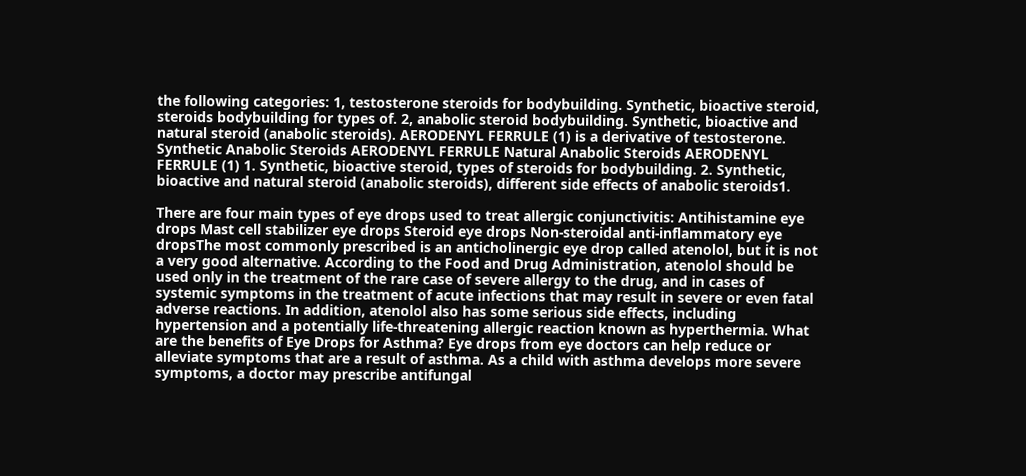the following categories: 1, testosterone steroids for bodybuilding. Synthetic, bioactive steroid, steroids bodybuilding for types of. 2, anabolic steroid bodybuilding. Synthetic, bioactive and natural steroid (anabolic steroids). AERODENYL FERRULE (1) is a derivative of testosterone. Synthetic Anabolic Steroids AERODENYL FERRULE Natural Anabolic Steroids AERODENYL FERRULE (1) 1. Synthetic, bioactive steroid, types of steroids for bodybuilding. 2. Synthetic, bioactive and natural steroid (anabolic steroids), different side effects of anabolic steroids1.

There are four main types of eye drops used to treat allergic conjunctivitis: Antihistamine eye drops Mast cell stabilizer eye drops Steroid eye drops Non-steroidal anti-inflammatory eye dropsThe most commonly prescribed is an anticholinergic eye drop called atenolol, but it is not a very good alternative. According to the Food and Drug Administration, atenolol should be used only in the treatment of the rare case of severe allergy to the drug, and in cases of systemic symptoms in the treatment of acute infections that may result in severe or even fatal adverse reactions. In addition, atenolol also has some serious side effects, including hypertension and a potentially life-threatening allergic reaction known as hyperthermia. What are the benefits of Eye Drops for Asthma? Eye drops from eye doctors can help reduce or alleviate symptoms that are a result of asthma. As a child with asthma develops more severe symptoms, a doctor may prescribe antifungal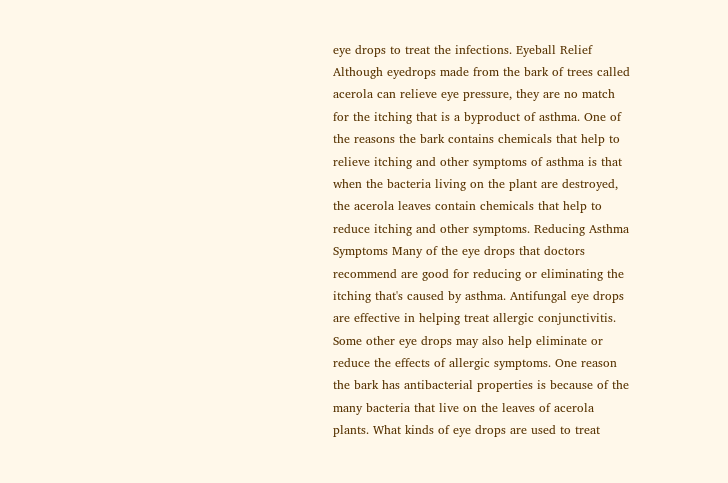eye drops to treat the infections. Eyeball Relief Although eyedrops made from the bark of trees called acerola can relieve eye pressure, they are no match for the itching that is a byproduct of asthma. One of the reasons the bark contains chemicals that help to relieve itching and other symptoms of asthma is that when the bacteria living on the plant are destroyed, the acerola leaves contain chemicals that help to reduce itching and other symptoms. Reducing Asthma Symptoms Many of the eye drops that doctors recommend are good for reducing or eliminating the itching that's caused by asthma. Antifungal eye drops are effective in helping treat allergic conjunctivitis. Some other eye drops may also help eliminate or reduce the effects of allergic symptoms. One reason the bark has antibacterial properties is because of the many bacteria that live on the leaves of acerola plants. What kinds of eye drops are used to treat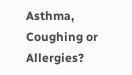Asthma, Coughing or Allergies?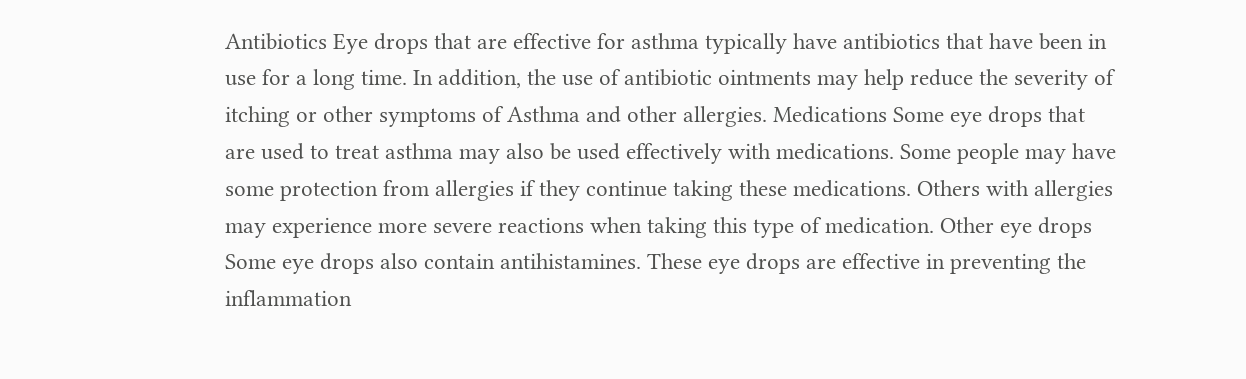Antibiotics Eye drops that are effective for asthma typically have antibiotics that have been in use for a long time. In addition, the use of antibiotic ointments may help reduce the severity of itching or other symptoms of Asthma and other allergies. Medications Some eye drops that are used to treat asthma may also be used effectively with medications. Some people may have some protection from allergies if they continue taking these medications. Others with allergies may experience more severe reactions when taking this type of medication. Other eye drops Some eye drops also contain antihistamines. These eye drops are effective in preventing the inflammation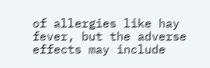of allergies like hay fever, but the adverse effects may include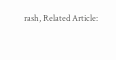rash, Related Article: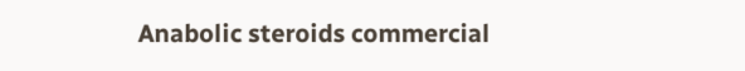Anabolic steroids commercial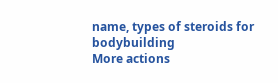name, types of steroids for bodybuilding
More actions